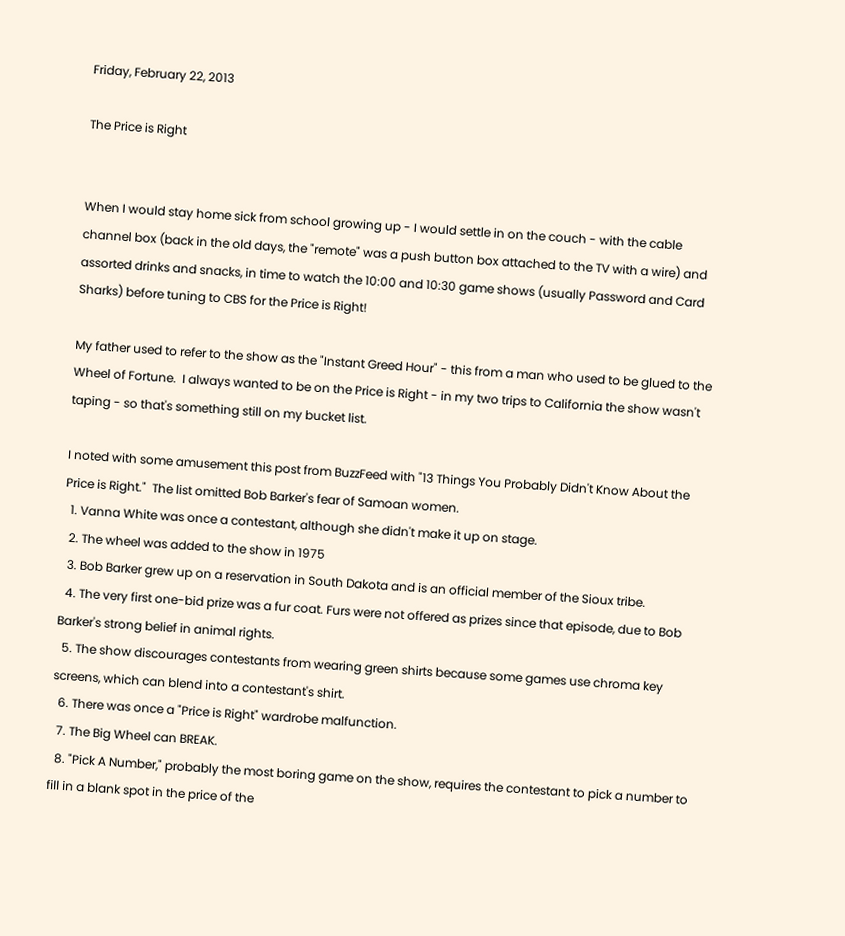Friday, February 22, 2013

The Price is Right


When I would stay home sick from school growing up - I would settle in on the couch - with the cable channel box (back in the old days, the "remote" was a push button box attached to the TV with a wire) and assorted drinks and snacks, in time to watch the 10:00 and 10:30 game shows (usually Password and Card Sharks) before tuning to CBS for the Price is Right!

My father used to refer to the show as the "Instant Greed Hour" - this from a man who used to be glued to the Wheel of Fortune.  I always wanted to be on the Price is Right - in my two trips to California the show wasn't taping - so that's something still on my bucket list.

I noted with some amusement this post from BuzzFeed with "13 Things You Probably Didn't Know About the Price is Right."  The list omitted Bob Barker's fear of Samoan women.
  1. Vanna White was once a contestant, although she didn't make it up on stage.
  2. The wheel was added to the show in 1975
  3. Bob Barker grew up on a reservation in South Dakota and is an official member of the Sioux tribe.
  4. The very first one-bid prize was a fur coat. Furs were not offered as prizes since that episode, due to Bob Barker's strong belief in animal rights.
  5. The show discourages contestants from wearing green shirts because some games use chroma key screens, which can blend into a contestant's shirt.
  6. There was once a "Price is Right" wardrobe malfunction.
  7. The Big Wheel can BREAK.
  8. "Pick A Number," probably the most boring game on the show, requires the contestant to pick a number to fill in a blank spot in the price of the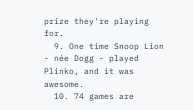prize they're playing for.
  9. One time Snoop Lion - née Dogg - played Plinko, and it was awesome.
  10. 74 games are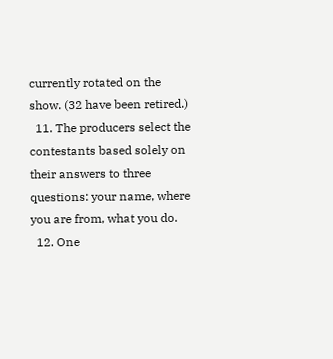currently rotated on the show. (32 have been retired.)
  11. The producers select the contestants based solely on their answers to three questions: your name, where you are from, what you do.
  12. One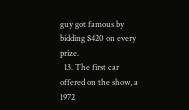guy got famous by bidding $420 on every prize.
  13. The first car offered on the show, a 1972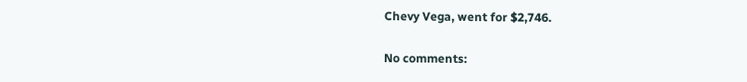Chevy Vega, went for $2,746.

No comments: